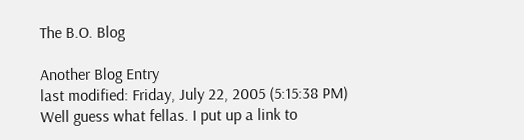The B.O. Blog

Another Blog Entry
last modified: Friday, July 22, 2005 (5:15:38 PM)
Well guess what fellas. I put up a link to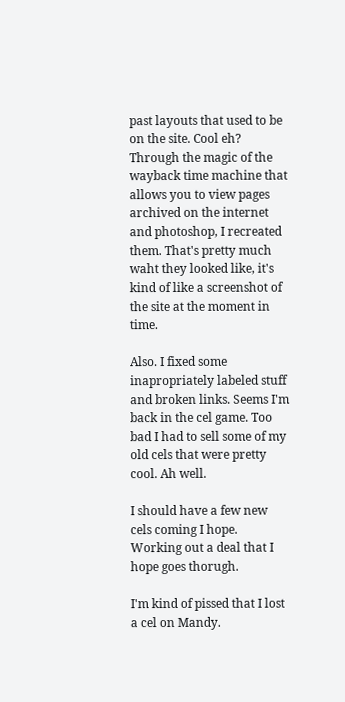past layouts that used to be on the site. Cool eh? Through the magic of the wayback time machine that allows you to view pages archived on the internet and photoshop, I recreated them. That's pretty much waht they looked like, it's kind of like a screenshot of the site at the moment in time.

Also. I fixed some inapropriately labeled stuff and broken links. Seems I'm back in the cel game. Too bad I had to sell some of my old cels that were pretty cool. Ah well.

I should have a few new cels coming I hope. Working out a deal that I hope goes thorugh.

I'm kind of pissed that I lost a cel on Mandy.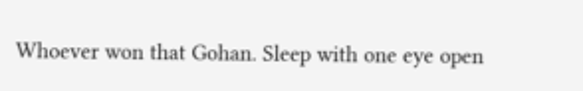Whoever won that Gohan. Sleep with one eye open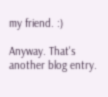my friend. :)

Anyway. That's another blog entry.